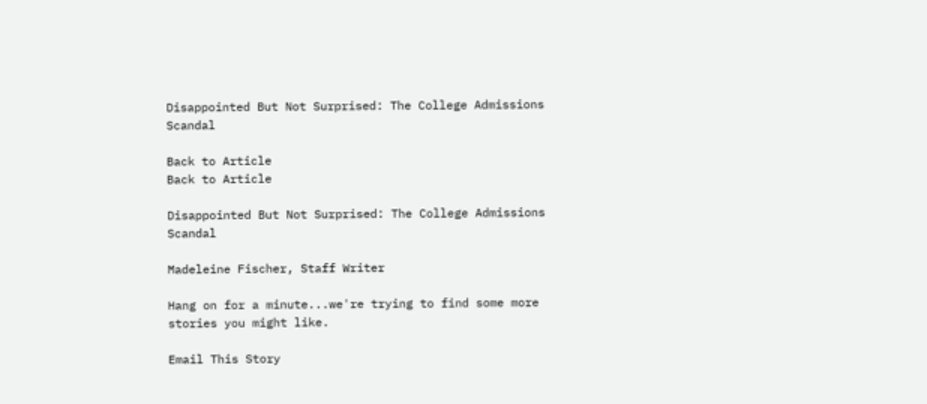Disappointed But Not Surprised: The College Admissions Scandal

Back to Article
Back to Article

Disappointed But Not Surprised: The College Admissions Scandal

Madeleine Fischer, Staff Writer

Hang on for a minute...we're trying to find some more stories you might like.

Email This Story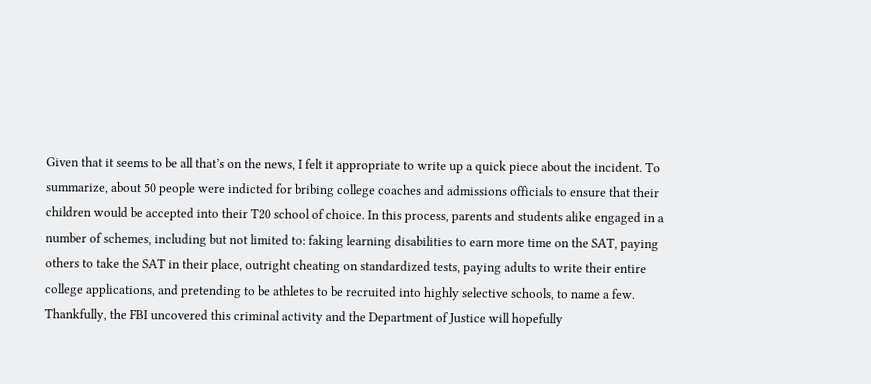Given that it seems to be all that’s on the news, I felt it appropriate to write up a quick piece about the incident. To summarize, about 50 people were indicted for bribing college coaches and admissions officials to ensure that their children would be accepted into their T20 school of choice. In this process, parents and students alike engaged in a number of schemes, including but not limited to: faking learning disabilities to earn more time on the SAT, paying others to take the SAT in their place, outright cheating on standardized tests, paying adults to write their entire college applications, and pretending to be athletes to be recruited into highly selective schools, to name a few. Thankfully, the FBI uncovered this criminal activity and the Department of Justice will hopefully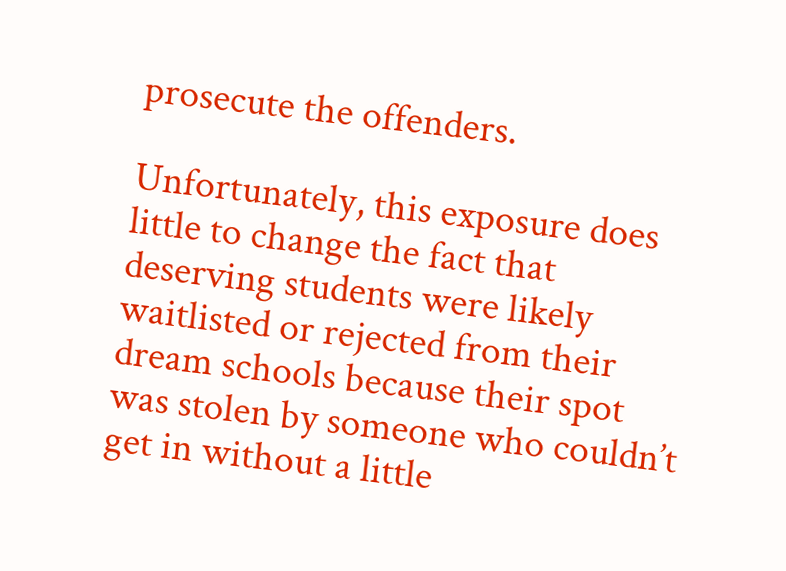prosecute the offenders.

Unfortunately, this exposure does little to change the fact that deserving students were likely waitlisted or rejected from their dream schools because their spot was stolen by someone who couldn’t get in without a little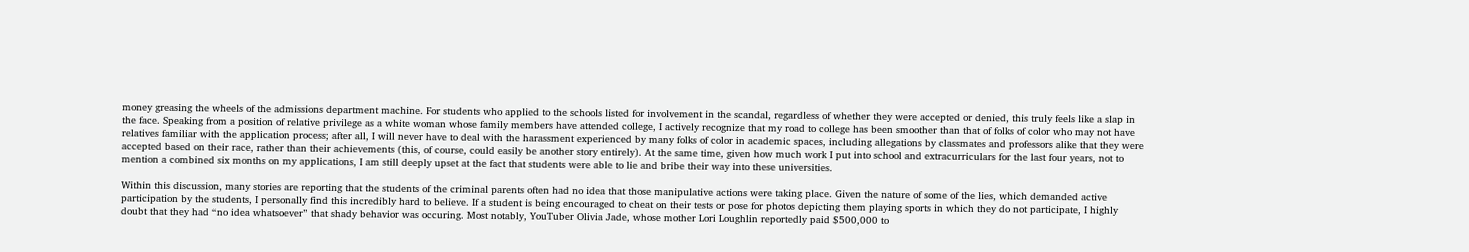money greasing the wheels of the admissions department machine. For students who applied to the schools listed for involvement in the scandal, regardless of whether they were accepted or denied, this truly feels like a slap in the face. Speaking from a position of relative privilege as a white woman whose family members have attended college, I actively recognize that my road to college has been smoother than that of folks of color who may not have relatives familiar with the application process; after all, I will never have to deal with the harassment experienced by many folks of color in academic spaces, including allegations by classmates and professors alike that they were accepted based on their race, rather than their achievements (this, of course, could easily be another story entirely). At the same time, given how much work I put into school and extracurriculars for the last four years, not to mention a combined six months on my applications, I am still deeply upset at the fact that students were able to lie and bribe their way into these universities.

Within this discussion, many stories are reporting that the students of the criminal parents often had no idea that those manipulative actions were taking place. Given the nature of some of the lies, which demanded active participation by the students, I personally find this incredibly hard to believe. If a student is being encouraged to cheat on their tests or pose for photos depicting them playing sports in which they do not participate, I highly doubt that they had “no idea whatsoever” that shady behavior was occuring. Most notably, YouTuber Olivia Jade, whose mother Lori Loughlin reportedly paid $500,000 to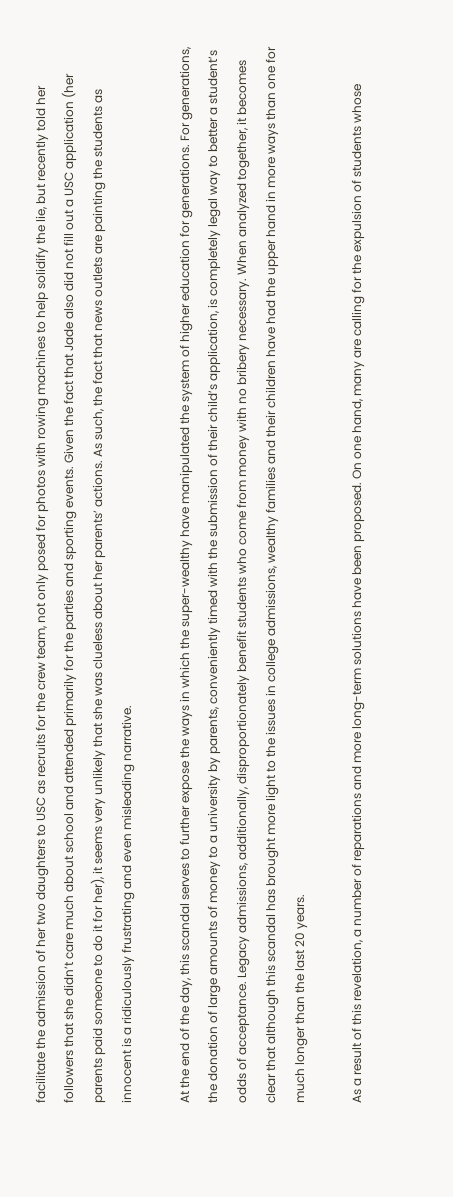facilitate the admission of her two daughters to USC as recruits for the crew team, not only posed for photos with rowing machines to help solidify the lie, but recently told her followers that she didn’t care much about school and attended primarily for the parties and sporting events. Given the fact that Jade also did not fill out a USC application (her parents paid someone to do it for her), it seems very unlikely that she was clueless about her parents’ actions. As such, the fact that news outlets are painting the students as innocent is a ridiculously frustrating and even misleading narrative.

At the end of the day, this scandal serves to further expose the ways in which the super-wealthy have manipulated the system of higher education for generations. For generations, the donation of large amounts of money to a university by parents, conveniently timed with the submission of their child’s application, is completely legal way to better a student’s odds of acceptance. Legacy admissions, additionally, disproportionately benefit students who come from money with no bribery necessary. When analyzed together, it becomes clear that although this scandal has brought more light to the issues in college admissions, wealthy families and their children have had the upper hand in more ways than one for much longer than the last 20 years.

As a result of this revelation, a number of reparations and more long-term solutions have been proposed. On one hand, many are calling for the expulsion of students whose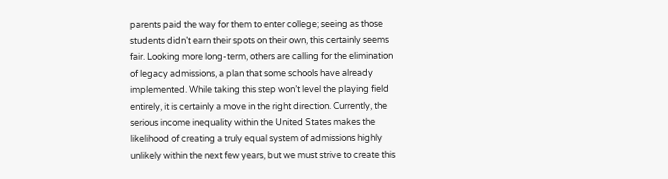parents paid the way for them to enter college; seeing as those students didn’t earn their spots on their own, this certainly seems fair. Looking more long-term, others are calling for the elimination of legacy admissions, a plan that some schools have already implemented. While taking this step won’t level the playing field entirely, it is certainly a move in the right direction. Currently, the serious income inequality within the United States makes the likelihood of creating a truly equal system of admissions highly unlikely within the next few years, but we must strive to create this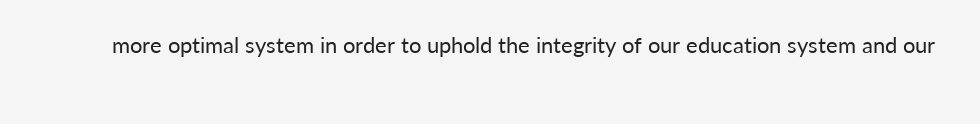more optimal system in order to uphold the integrity of our education system and our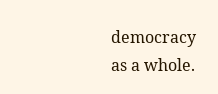democracy as a whole.